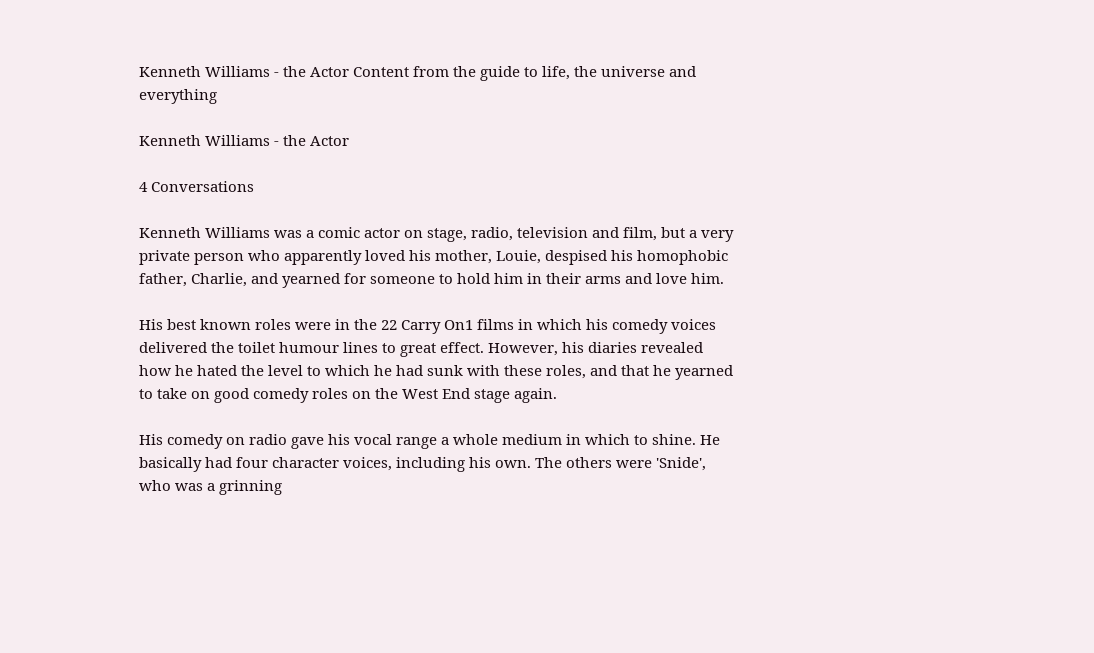Kenneth Williams - the Actor Content from the guide to life, the universe and everything

Kenneth Williams - the Actor

4 Conversations

Kenneth Williams was a comic actor on stage, radio, television and film, but a very private person who apparently loved his mother, Louie, despised his homophobic father, Charlie, and yearned for someone to hold him in their arms and love him.

His best known roles were in the 22 Carry On1 films in which his comedy voices delivered the toilet humour lines to great effect. However, his diaries revealed how he hated the level to which he had sunk with these roles, and that he yearned to take on good comedy roles on the West End stage again.

His comedy on radio gave his vocal range a whole medium in which to shine. He basically had four character voices, including his own. The others were 'Snide', who was a grinning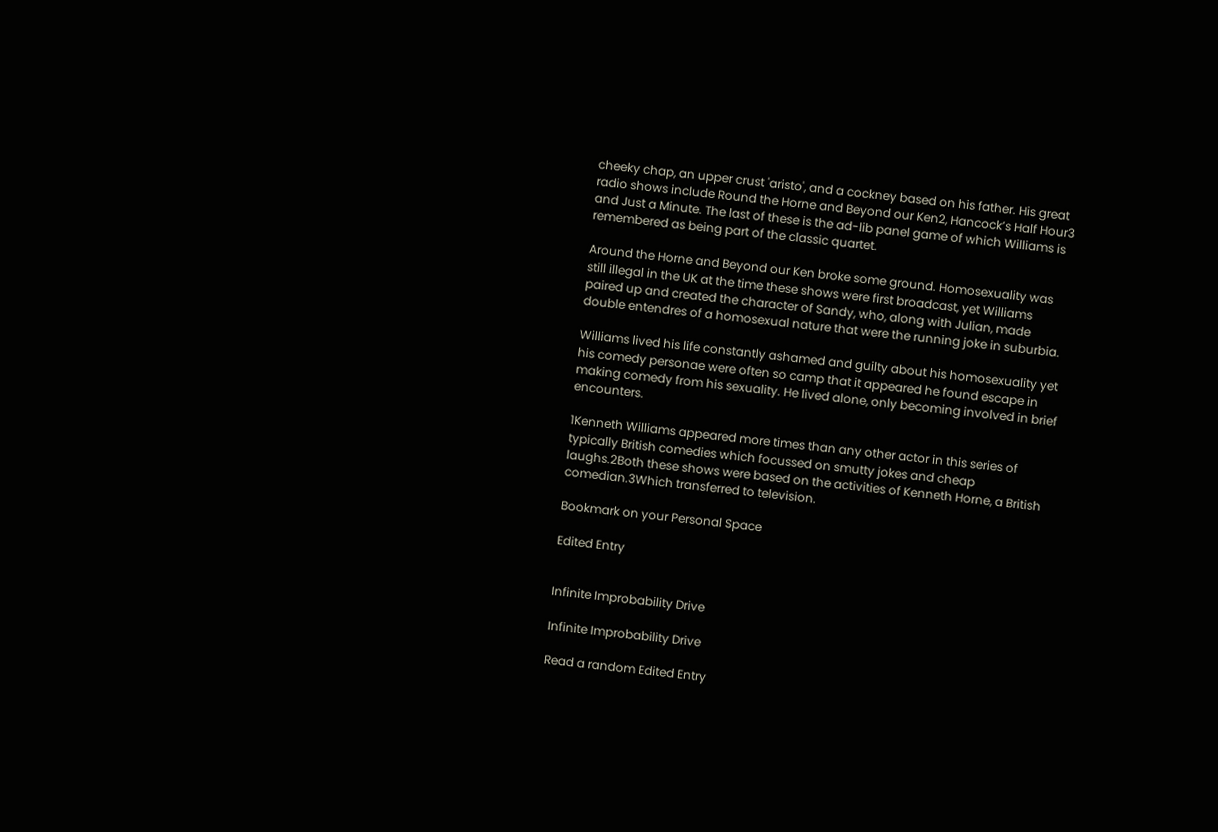cheeky chap, an upper crust 'aristo', and a cockney based on his father. His great radio shows include Round the Horne and Beyond our Ken2, Hancock’s Half Hour3 and Just a Minute. The last of these is the ad-lib panel game of which Williams is remembered as being part of the classic quartet.

Around the Horne and Beyond our Ken broke some ground. Homosexuality was still illegal in the UK at the time these shows were first broadcast, yet Williams paired up and created the character of Sandy, who, along with Julian, made double entendres of a homosexual nature that were the running joke in suburbia.

Williams lived his life constantly ashamed and guilty about his homosexuality yet his comedy personae were often so camp that it appeared he found escape in making comedy from his sexuality. He lived alone, only becoming involved in brief encounters.

1Kenneth Williams appeared more times than any other actor in this series of typically British comedies which focussed on smutty jokes and cheap laughs.2Both these shows were based on the activities of Kenneth Horne, a British comedian.3Which transferred to television.

Bookmark on your Personal Space

Edited Entry


Infinite Improbability Drive

Infinite Improbability Drive

Read a random Edited Entry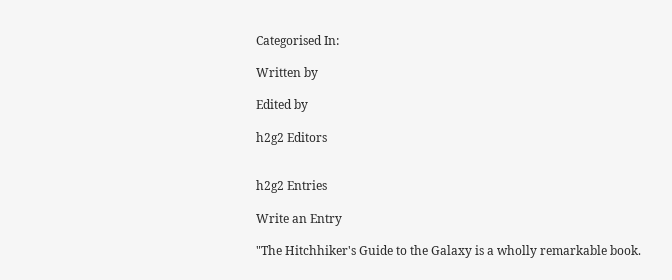Categorised In:

Written by

Edited by

h2g2 Editors


h2g2 Entries

Write an Entry

"The Hitchhiker's Guide to the Galaxy is a wholly remarkable book.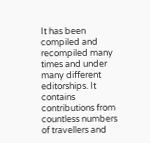It has been compiled and recompiled many times and under many different editorships. It contains contributions from countless numbers of travellers and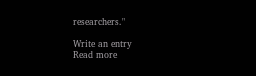researchers."

Write an entry
Read more